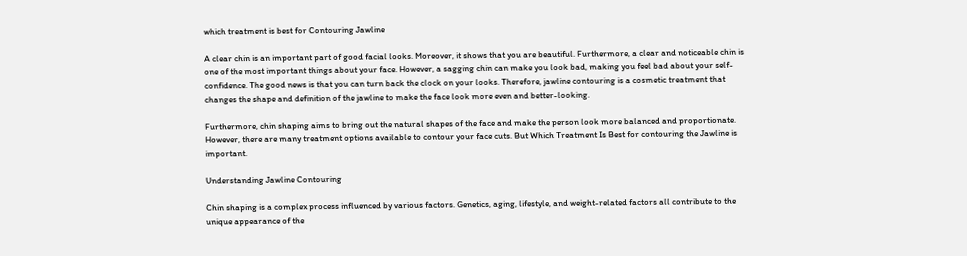which treatment is best for Contouring Jawline

A clear chin is an important part of good facial looks. Moreover, it shows that you are beautiful. Furthermore, a clear and noticeable chin is one of the most important things about your face. However, a sagging chin can make you look bad, making you feel bad about your self-confidence. The good news is that you can turn back the clock on your looks. Therefore, jawline contouring is a cosmetic treatment that changes the shape and definition of the jawline to make the face look more even and better-looking.

Furthermore, chin shaping aims to bring out the natural shapes of the face and make the person look more balanced and proportionate. However, there are many treatment options available to contour your face cuts. But Which Treatment Is Best for contouring the Jawline is important.

Understanding Jawline Contouring

Chin shaping is a complex process influenced by various factors. Genetics, aging, lifestyle, and weight-related factors all contribute to the unique appearance of the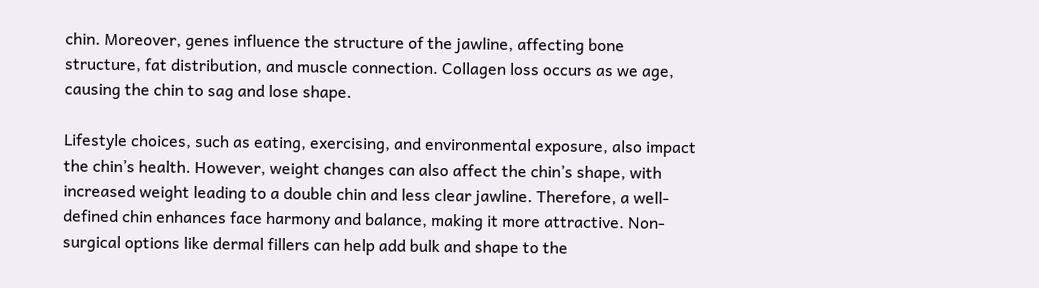chin. Moreover, genes influence the structure of the jawline, affecting bone structure, fat distribution, and muscle connection. Collagen loss occurs as we age, causing the chin to sag and lose shape.

Lifestyle choices, such as eating, exercising, and environmental exposure, also impact the chin’s health. However, weight changes can also affect the chin’s shape, with increased weight leading to a double chin and less clear jawline. Therefore, a well-defined chin enhances face harmony and balance, making it more attractive. Non-surgical options like dermal fillers can help add bulk and shape to the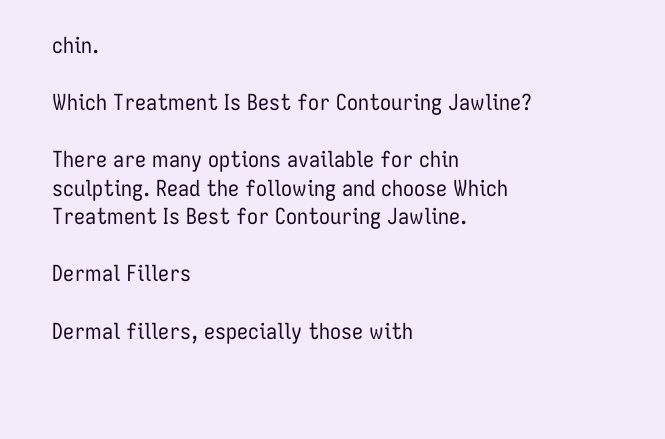chin.

Which Treatment Is Best for Contouring Jawline?

There are many options available for chin sculpting. Read the following and choose Which Treatment Is Best for Contouring Jawline.

Dermal Fillers

Dermal fillers, especially those with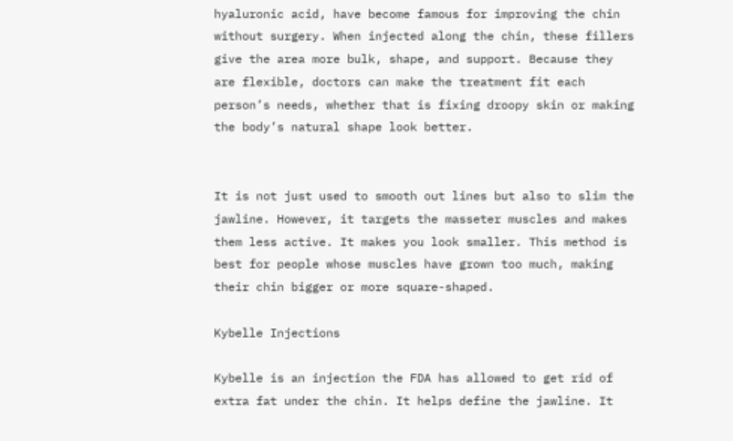hyaluronic acid, have become famous for improving the chin without surgery. When injected along the chin, these fillers give the area more bulk, shape, and support. Because they are flexible, doctors can make the treatment fit each person’s needs, whether that is fixing droopy skin or making the body’s natural shape look better.


It is not just used to smooth out lines but also to slim the jawline. However, it targets the masseter muscles and makes them less active. It makes you look smaller. This method is best for people whose muscles have grown too much, making their chin bigger or more square-shaped.

Kybelle Injections

Kybelle is an injection the FDA has allowed to get rid of extra fat under the chin. It helps define the jawline. It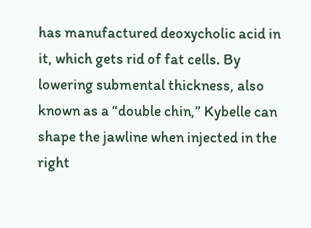has manufactured deoxycholic acid in it, which gets rid of fat cells. By lowering submental thickness, also known as a “double chin,” Kybelle can shape the jawline when injected in the right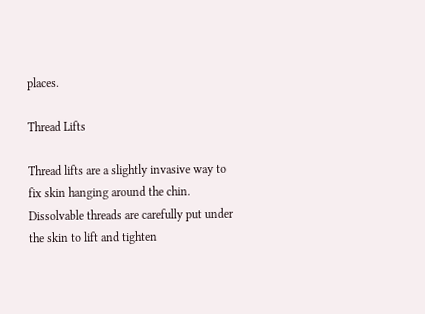places.

Thread Lifts

Thread lifts are a slightly invasive way to fix skin hanging around the chin. Dissolvable threads are carefully put under the skin to lift and tighten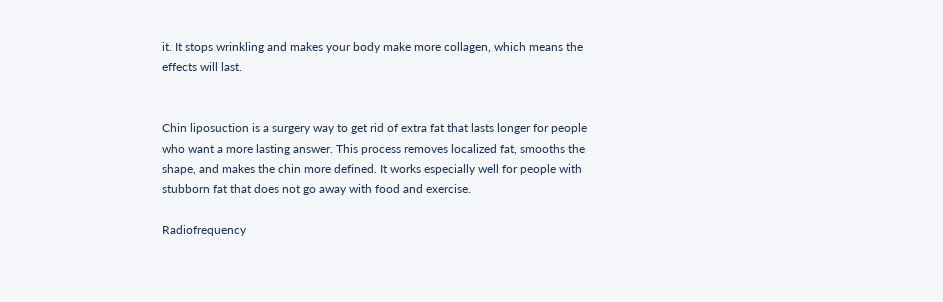it. It stops wrinkling and makes your body make more collagen, which means the effects will last.


Chin liposuction is a surgery way to get rid of extra fat that lasts longer for people who want a more lasting answer. This process removes localized fat, smooths the shape, and makes the chin more defined. It works especially well for people with stubborn fat that does not go away with food and exercise.

Radiofrequency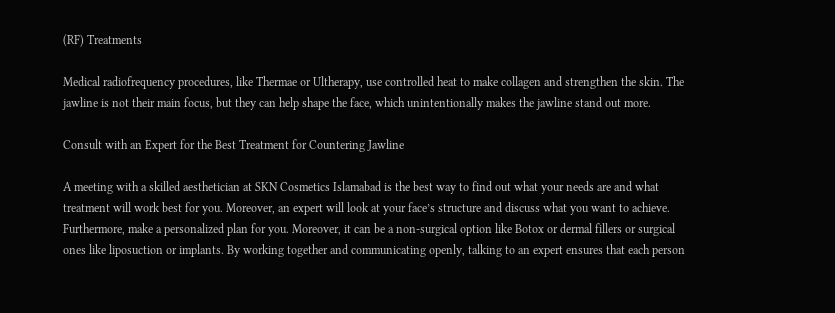(RF) Treatments

Medical radiofrequency procedures, like Thermae or Ultherapy, use controlled heat to make collagen and strengthen the skin. The jawline is not their main focus, but they can help shape the face, which unintentionally makes the jawline stand out more.

Consult with an Expert for the Best Treatment for Countering Jawline

A meeting with a skilled aesthetician at SKN Cosmetics Islamabad is the best way to find out what your needs are and what treatment will work best for you. Moreover, an expert will look at your face’s structure and discuss what you want to achieve. Furthermore, make a personalized plan for you. Moreover, it can be a non-surgical option like Botox or dermal fillers or surgical ones like liposuction or implants. By working together and communicating openly, talking to an expert ensures that each person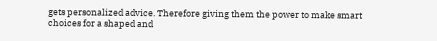gets personalized advice. Therefore giving them the power to make smart choices for a shaped and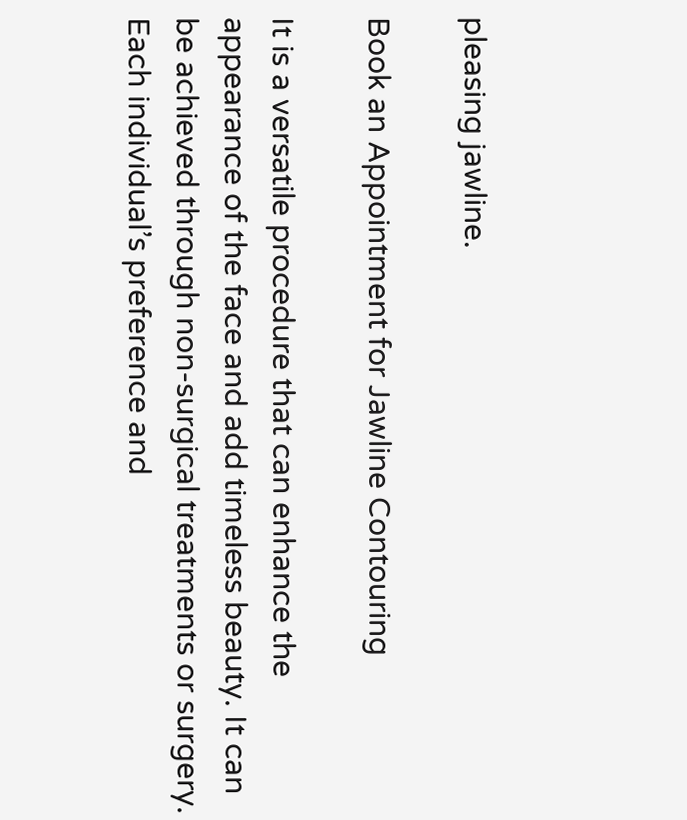pleasing jawline.

Book an Appointment for Jawline Contouring

It is a versatile procedure that can enhance the appearance of the face and add timeless beauty. It can be achieved through non-surgical treatments or surgery. Each individual’s preference and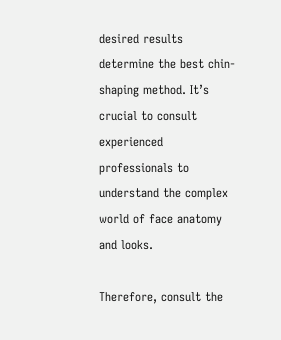desired results determine the best chin-shaping method. It’s crucial to consult experienced professionals to understand the complex world of face anatomy and looks.

Therefore, consult the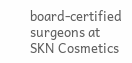board-certified surgeons at SKN Cosmetics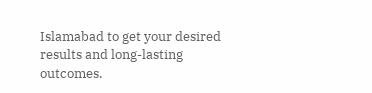Islamabad to get your desired results and long-lasting outcomes.